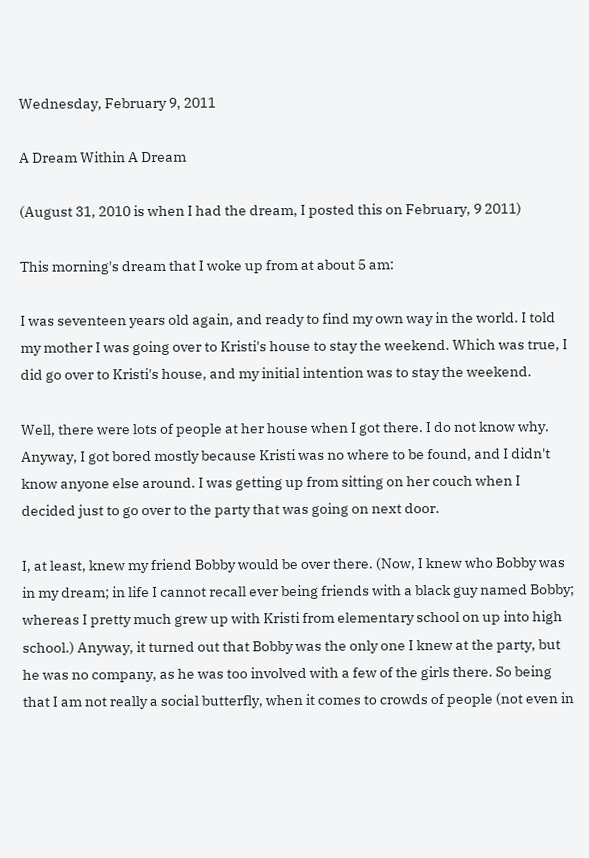Wednesday, February 9, 2011

A Dream Within A Dream

(August 31, 2010 is when I had the dream, I posted this on February, 9 2011)

This morning's dream that I woke up from at about 5 am:

I was seventeen years old again, and ready to find my own way in the world. I told my mother I was going over to Kristi's house to stay the weekend. Which was true, I did go over to Kristi's house, and my initial intention was to stay the weekend.

Well, there were lots of people at her house when I got there. I do not know why. Anyway, I got bored mostly because Kristi was no where to be found, and I didn't know anyone else around. I was getting up from sitting on her couch when I decided just to go over to the party that was going on next door.

I, at least, knew my friend Bobby would be over there. (Now, I knew who Bobby was in my dream; in life I cannot recall ever being friends with a black guy named Bobby; whereas I pretty much grew up with Kristi from elementary school on up into high school.) Anyway, it turned out that Bobby was the only one I knew at the party, but he was no company, as he was too involved with a few of the girls there. So being that I am not really a social butterfly, when it comes to crowds of people (not even in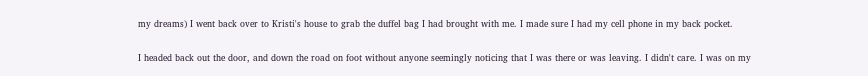my dreams) I went back over to Kristi's house to grab the duffel bag I had brought with me. I made sure I had my cell phone in my back pocket.

I headed back out the door, and down the road on foot without anyone seemingly noticing that I was there or was leaving. I didn't care. I was on my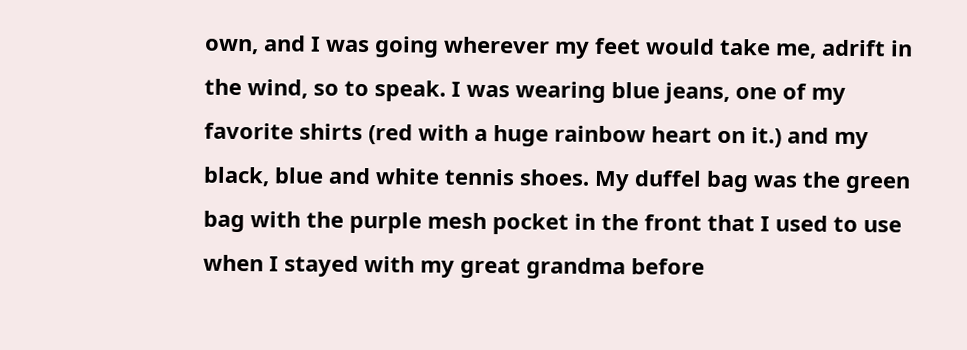own, and I was going wherever my feet would take me, adrift in the wind, so to speak. I was wearing blue jeans, one of my favorite shirts (red with a huge rainbow heart on it.) and my black, blue and white tennis shoes. My duffel bag was the green bag with the purple mesh pocket in the front that I used to use when I stayed with my great grandma before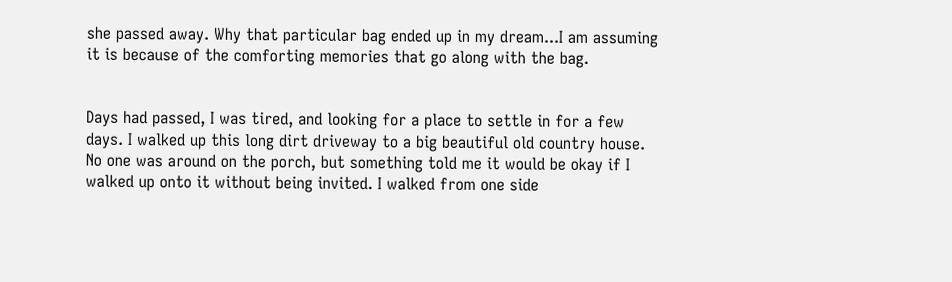she passed away. Why that particular bag ended up in my dream...I am assuming it is because of the comforting memories that go along with the bag.


Days had passed, I was tired, and looking for a place to settle in for a few days. I walked up this long dirt driveway to a big beautiful old country house. No one was around on the porch, but something told me it would be okay if I walked up onto it without being invited. I walked from one side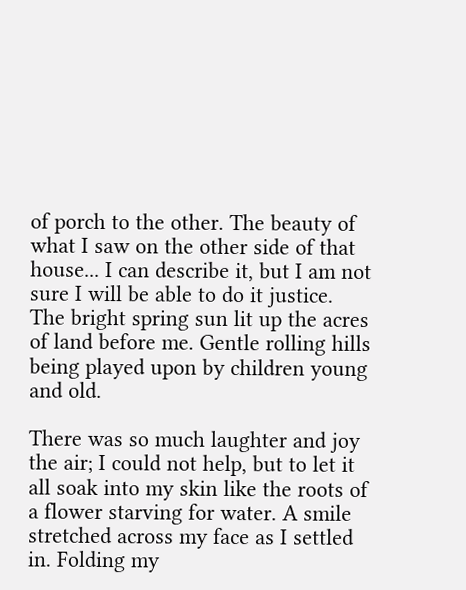of porch to the other. The beauty of what I saw on the other side of that house... I can describe it, but I am not sure I will be able to do it justice. The bright spring sun lit up the acres of land before me. Gentle rolling hills being played upon by children young and old.

There was so much laughter and joy the air; I could not help, but to let it all soak into my skin like the roots of a flower starving for water. A smile stretched across my face as I settled in. Folding my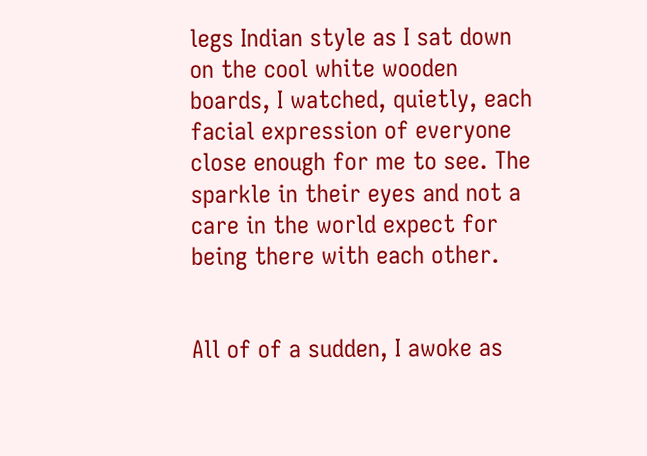legs Indian style as I sat down on the cool white wooden boards, I watched, quietly, each facial expression of everyone close enough for me to see. The sparkle in their eyes and not a care in the world expect for being there with each other.


All of of a sudden, I awoke as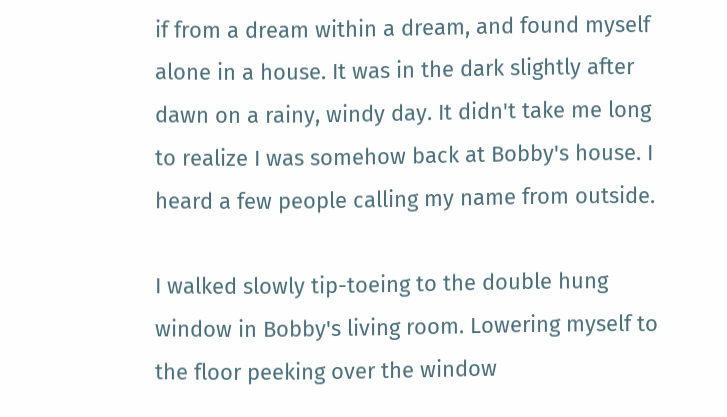if from a dream within a dream, and found myself alone in a house. It was in the dark slightly after dawn on a rainy, windy day. It didn't take me long to realize I was somehow back at Bobby's house. I heard a few people calling my name from outside.

I walked slowly tip-toeing to the double hung window in Bobby's living room. Lowering myself to the floor peeking over the window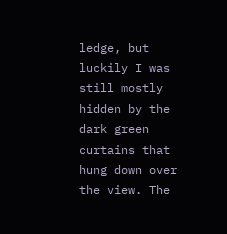ledge, but luckily I was still mostly hidden by the dark green curtains that hung down over the view. The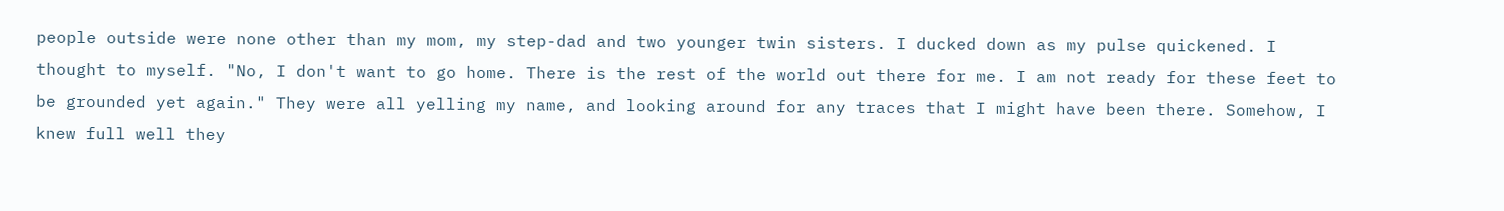people outside were none other than my mom, my step-dad and two younger twin sisters. I ducked down as my pulse quickened. I thought to myself. "No, I don't want to go home. There is the rest of the world out there for me. I am not ready for these feet to be grounded yet again." They were all yelling my name, and looking around for any traces that I might have been there. Somehow, I knew full well they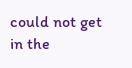could not get in the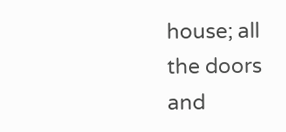house; all the doors and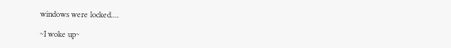windows were locked....

~I woke up~